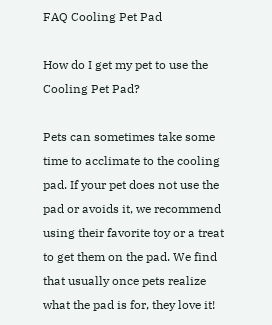FAQ Cooling Pet Pad

How do I get my pet to use the Cooling Pet Pad?

Pets can sometimes take some time to acclimate to the cooling pad. If your pet does not use the pad or avoids it, we recommend using their favorite toy or a treat to get them on the pad. We find that usually once pets realize what the pad is for, they love it!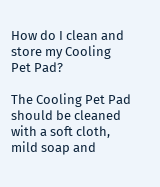How do I clean and store my Cooling Pet Pad?

The Cooling Pet Pad should be cleaned with a soft cloth, mild soap and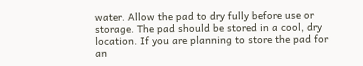water. Allow the pad to dry fully before use or storage. The pad should be stored in a cool, dry location. If you are planning to store the pad for an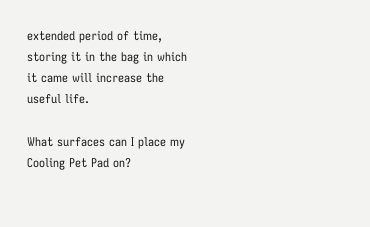extended period of time, storing it in the bag in which it came will increase the useful life.

What surfaces can I place my Cooling Pet Pad on?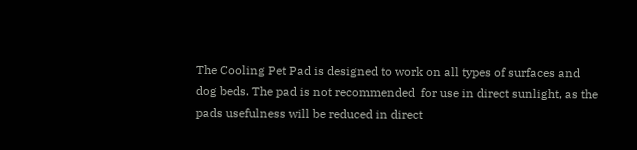The Cooling Pet Pad is designed to work on all types of surfaces and dog beds. The pad is not recommended  for use in direct sunlight, as the pads usefulness will be reduced in direct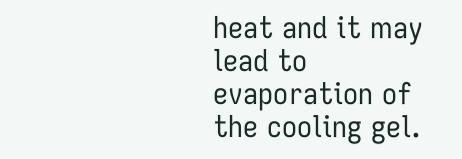heat and it may lead to evaporation of the cooling gel.